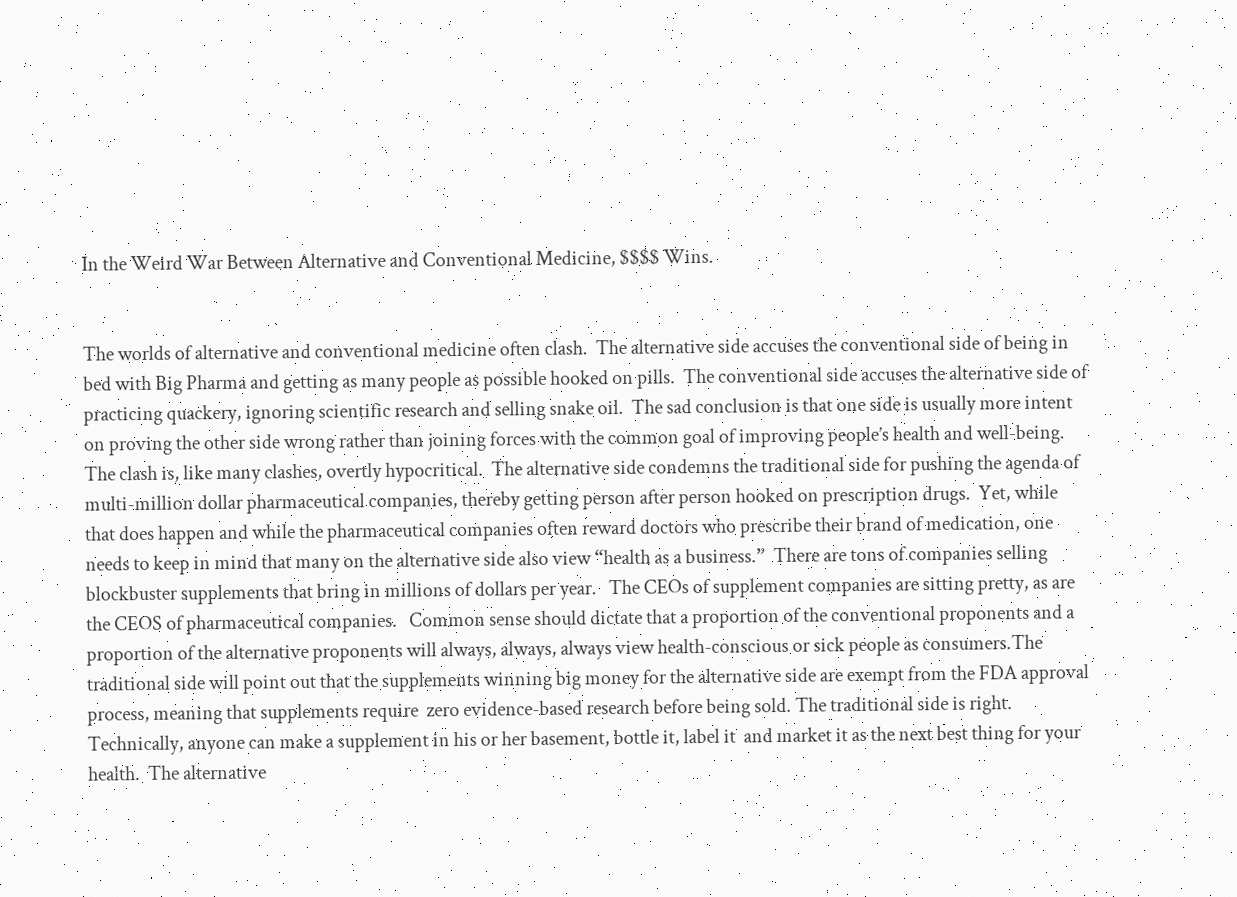In the Weird War Between Alternative and Conventional Medicine, $$$$ Wins.


The worlds of alternative and conventional medicine often clash.  The alternative side accuses the conventional side of being in bed with Big Pharma and getting as many people as possible hooked on pills.  The conventional side accuses the alternative side of practicing quackery, ignoring scientific research and selling snake oil.  The sad conclusion is that one side is usually more intent on proving the other side wrong rather than joining forces with the common goal of improving people’s health and well-being.      The clash is, like many clashes, overtly hypocritical.  The alternative side condemns the traditional side for pushing the agenda of multi-million dollar pharmaceutical companies, thereby getting person after person hooked on prescription drugs.  Yet, while that does happen and while the pharmaceutical companies often reward doctors who prescribe their brand of medication, one needs to keep in mind that many on the alternative side also view “health as a business.”  There are tons of companies selling blockbuster supplements that bring in millions of dollars per year.   The CEOs of supplement companies are sitting pretty, as are the CEOS of pharmaceutical companies.   Common sense should dictate that a proportion of the conventional proponents and a proportion of the alternative proponents will always, always, always view health-conscious or sick people as consumers.The traditional side will point out that the supplements winning big money for the alternative side are exempt from the FDA approval process, meaning that supplements require  zero evidence-based research before being sold. The traditional side is right. Technically, anyone can make a supplement in his or her basement, bottle it, label it  and market it as the next best thing for your health.  The alternative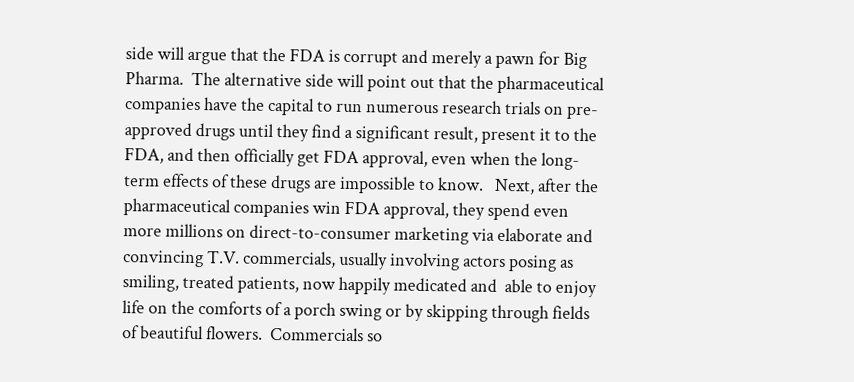side will argue that the FDA is corrupt and merely a pawn for Big Pharma.  The alternative side will point out that the pharmaceutical companies have the capital to run numerous research trials on pre-approved drugs until they find a significant result, present it to the FDA, and then officially get FDA approval, even when the long-term effects of these drugs are impossible to know.   Next, after the pharmaceutical companies win FDA approval, they spend even more millions on direct-to-consumer marketing via elaborate and convincing T.V. commercials, usually involving actors posing as smiling, treated patients, now happily medicated and  able to enjoy life on the comforts of a porch swing or by skipping through fields of beautiful flowers.  Commercials so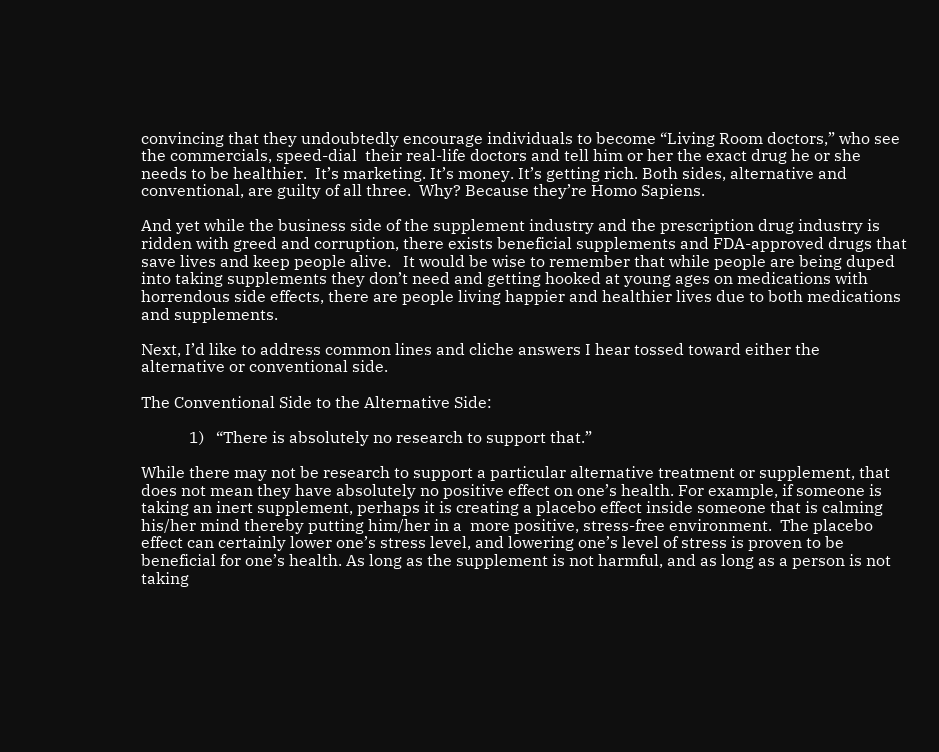convincing that they undoubtedly encourage individuals to become “Living Room doctors,” who see the commercials, speed-dial  their real-life doctors and tell him or her the exact drug he or she needs to be healthier.  It’s marketing. It’s money. It’s getting rich. Both sides, alternative and conventional, are guilty of all three.  Why? Because they’re Homo Sapiens.

And yet while the business side of the supplement industry and the prescription drug industry is ridden with greed and corruption, there exists beneficial supplements and FDA-approved drugs that save lives and keep people alive.   It would be wise to remember that while people are being duped into taking supplements they don’t need and getting hooked at young ages on medications with horrendous side effects, there are people living happier and healthier lives due to both medications and supplements.

Next, I’d like to address common lines and cliche answers I hear tossed toward either the  alternative or conventional side.

The Conventional Side to the Alternative Side:

            1)   “There is absolutely no research to support that.”

While there may not be research to support a particular alternative treatment or supplement, that does not mean they have absolutely no positive effect on one’s health. For example, if someone is taking an inert supplement, perhaps it is creating a placebo effect inside someone that is calming his/her mind thereby putting him/her in a  more positive, stress-free environment.  The placebo effect can certainly lower one’s stress level, and lowering one’s level of stress is proven to be beneficial for one’s health. As long as the supplement is not harmful, and as long as a person is not taking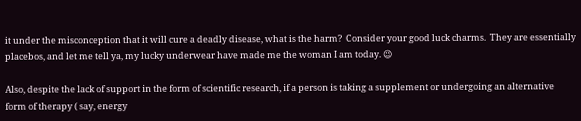it under the misconception that it will cure a deadly disease, what is the harm?  Consider your good luck charms.  They are essentially placebos, and let me tell ya, my lucky underwear have made me the woman I am today. 😉

Also, despite the lack of support in the form of scientific research, if a person is taking a supplement or undergoing an alternative form of therapy ( say, energy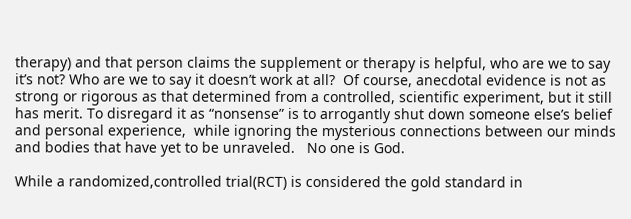therapy) and that person claims the supplement or therapy is helpful, who are we to say it’s not? Who are we to say it doesn’t work at all?  Of course, anecdotal evidence is not as strong or rigorous as that determined from a controlled, scientific experiment, but it still has merit. To disregard it as “nonsense” is to arrogantly shut down someone else’s belief and personal experience,  while ignoring the mysterious connections between our minds and bodies that have yet to be unraveled.   No one is God.

While a randomized,controlled trial(RCT) is considered the gold standard in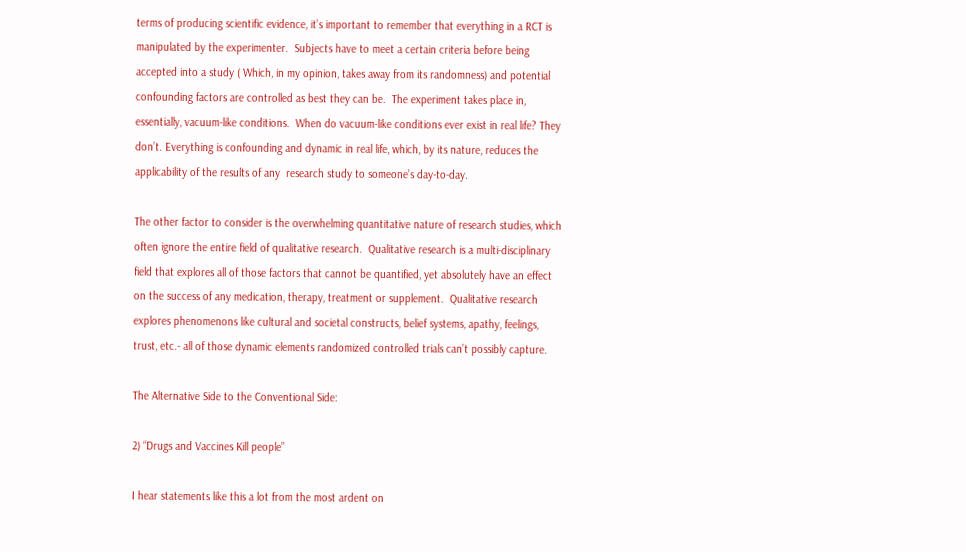terms of producing scientific evidence, it’s important to remember that everything in a RCT is manipulated by the experimenter.  Subjects have to meet a certain criteria before being accepted into a study ( Which, in my opinion, takes away from its randomness) and potential confounding factors are controlled as best they can be.  The experiment takes place in, essentially, vacuum-like conditions.  When do vacuum-like conditions ever exist in real life? They don’t. Everything is confounding and dynamic in real life, which, by its nature, reduces the applicability of the results of any  research study to someone’s day-to-day.

The other factor to consider is the overwhelming quantitative nature of research studies, which often ignore the entire field of qualitative research.  Qualitative research is a multi-disciplinary field that explores all of those factors that cannot be quantified, yet absolutely have an effect on the success of any medication, therapy, treatment or supplement.  Qualitative research explores phenomenons like cultural and societal constructs, belief systems, apathy, feelings, trust, etc.- all of those dynamic elements randomized controlled trials can’t possibly capture.

The Alternative Side to the Conventional Side:

2) “Drugs and Vaccines Kill people”

I hear statements like this a lot from the most ardent on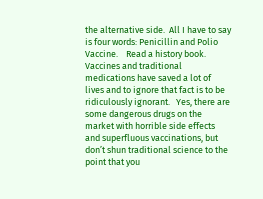the alternative side.  All I have to say is four words: Penicillin and Polio Vaccine.    Read a history book.  Vaccines and traditional medications have saved a lot of lives and to ignore that fact is to be ridiculously ignorant.   Yes, there are some dangerous drugs on the market with horrible side effects and superfluous vaccinations, but don’t shun traditional science to the point that you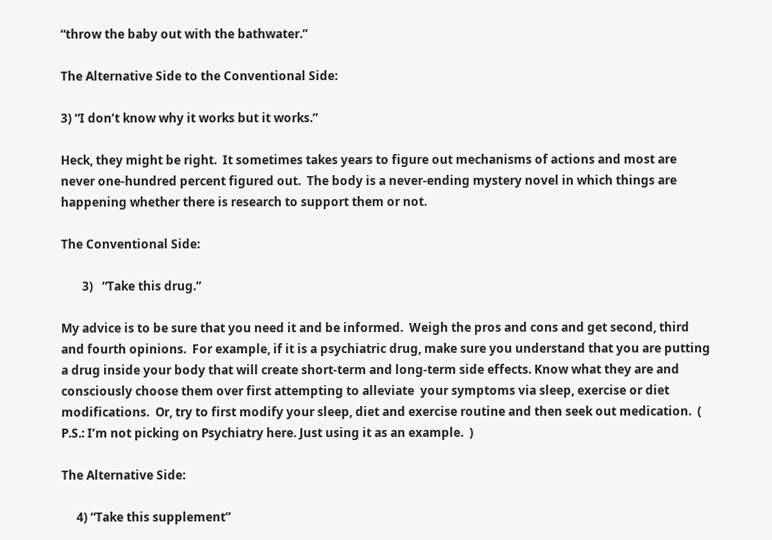“throw the baby out with the bathwater.”

The Alternative Side to the Conventional Side:

3) “I don’t know why it works but it works.”

Heck, they might be right.  It sometimes takes years to figure out mechanisms of actions and most are never one-hundred percent figured out.  The body is a never-ending mystery novel in which things are happening whether there is research to support them or not.

The Conventional Side:

       3)   “Take this drug.”

My advice is to be sure that you need it and be informed.  Weigh the pros and cons and get second, third and fourth opinions.  For example, if it is a psychiatric drug, make sure you understand that you are putting a drug inside your body that will create short-term and long-term side effects. Know what they are and consciously choose them over first attempting to alleviate  your symptoms via sleep, exercise or diet modifications.  Or, try to first modify your sleep, diet and exercise routine and then seek out medication.  ( P.S.: I’m not picking on Psychiatry here. Just using it as an example.  )

The Alternative Side:

     4) “Take this supplement”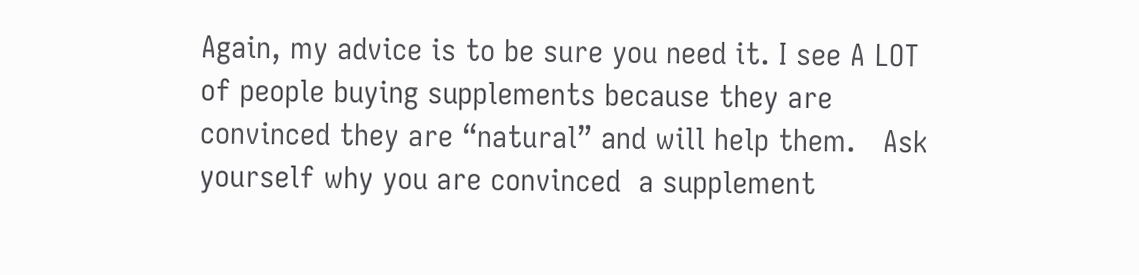Again, my advice is to be sure you need it. I see A LOT of people buying supplements because they are convinced they are “natural” and will help them.   Ask yourself why you are convinced  a supplement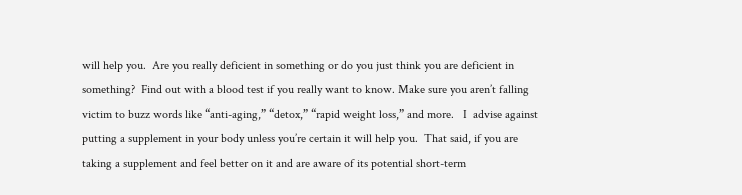will help you.  Are you really deficient in something or do you just think you are deficient in something?  Find out with a blood test if you really want to know. Make sure you aren’t falling victim to buzz words like “anti-aging,” “detox,” “rapid weight loss,” and more.   I  advise against putting a supplement in your body unless you’re certain it will help you.  That said, if you are taking a supplement and feel better on it and are aware of its potential short-term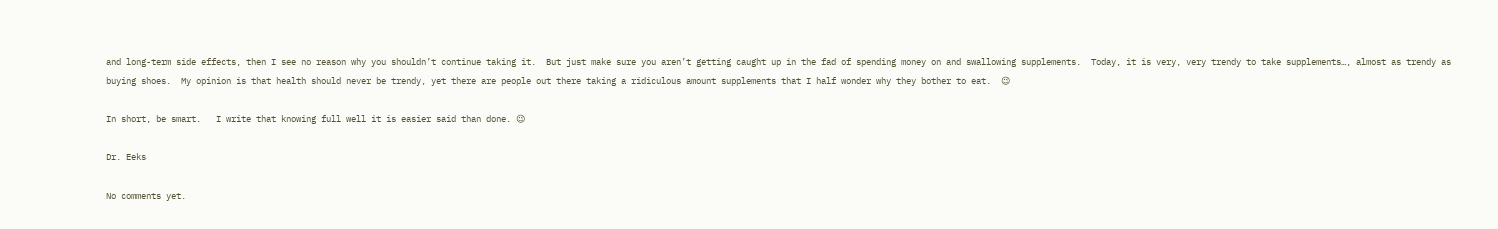and long-term side effects, then I see no reason why you shouldn’t continue taking it.  But just make sure you aren’t getting caught up in the fad of spending money on and swallowing supplements.  Today, it is very, very trendy to take supplements…, almost as trendy as buying shoes.  My opinion is that health should never be trendy, yet there are people out there taking a ridiculous amount supplements that I half wonder why they bother to eat.  😉

In short, be smart.   I write that knowing full well it is easier said than done. 😉

Dr. Eeks

No comments yet.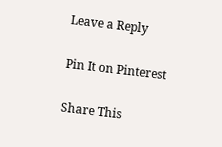Leave a Reply

Pin It on Pinterest

Share This